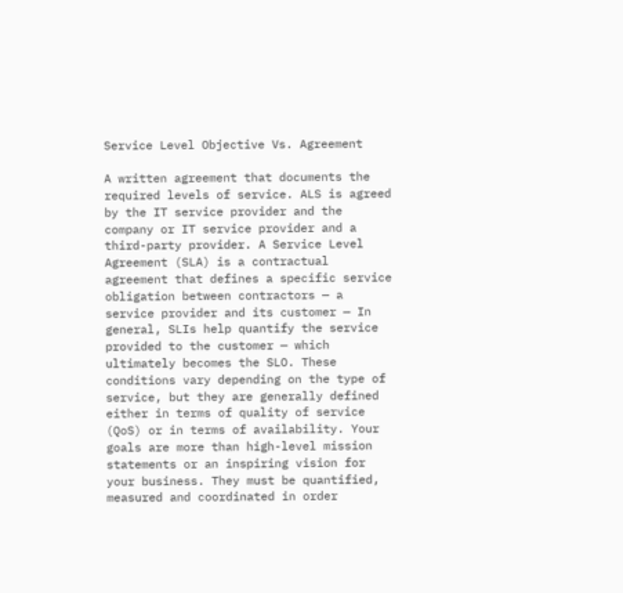Service Level Objective Vs. Agreement

A written agreement that documents the required levels of service. ALS is agreed by the IT service provider and the company or IT service provider and a third-party provider. A Service Level Agreement (SLA) is a contractual agreement that defines a specific service obligation between contractors — a service provider and its customer — In general, SLIs help quantify the service provided to the customer — which ultimately becomes the SLO. These conditions vary depending on the type of service, but they are generally defined either in terms of quality of service (QoS) or in terms of availability. Your goals are more than high-level mission statements or an inspiring vision for your business. They must be quantified, measured and coordinated in order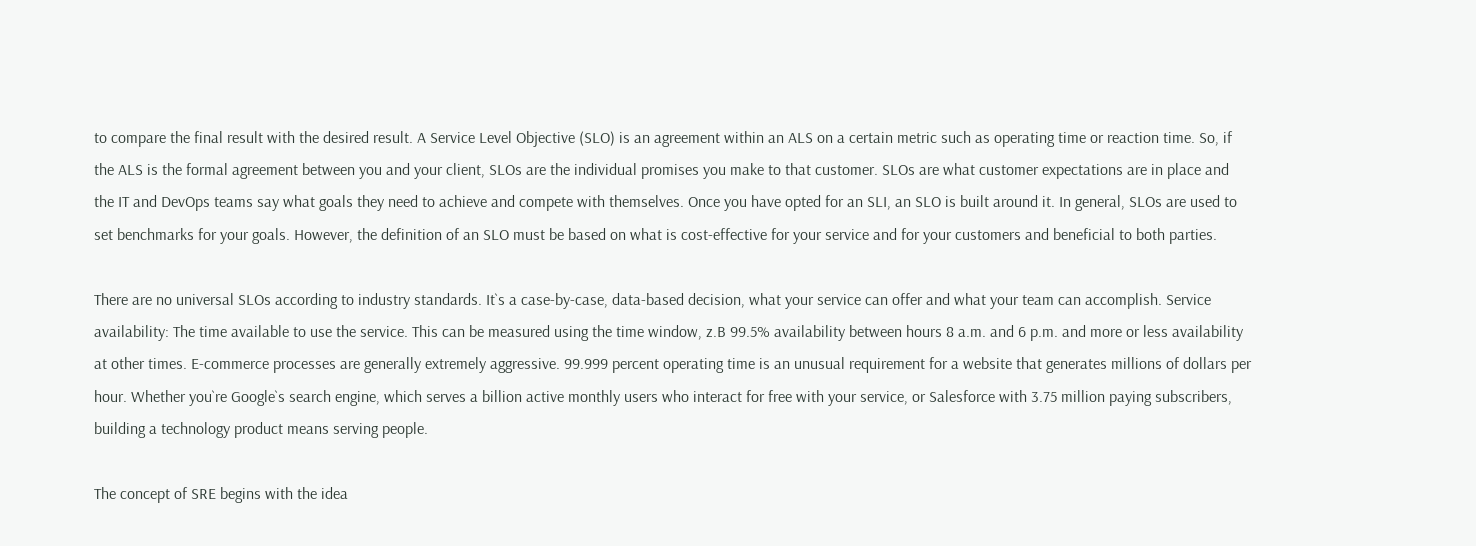to compare the final result with the desired result. A Service Level Objective (SLO) is an agreement within an ALS on a certain metric such as operating time or reaction time. So, if the ALS is the formal agreement between you and your client, SLOs are the individual promises you make to that customer. SLOs are what customer expectations are in place and the IT and DevOps teams say what goals they need to achieve and compete with themselves. Once you have opted for an SLI, an SLO is built around it. In general, SLOs are used to set benchmarks for your goals. However, the definition of an SLO must be based on what is cost-effective for your service and for your customers and beneficial to both parties.

There are no universal SLOs according to industry standards. It`s a case-by-case, data-based decision, what your service can offer and what your team can accomplish. Service availability: The time available to use the service. This can be measured using the time window, z.B 99.5% availability between hours 8 a.m. and 6 p.m. and more or less availability at other times. E-commerce processes are generally extremely aggressive. 99.999 percent operating time is an unusual requirement for a website that generates millions of dollars per hour. Whether you`re Google`s search engine, which serves a billion active monthly users who interact for free with your service, or Salesforce with 3.75 million paying subscribers, building a technology product means serving people.

The concept of SRE begins with the idea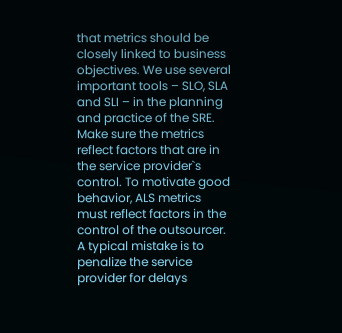that metrics should be closely linked to business objectives. We use several important tools – SLO, SLA and SLI – in the planning and practice of the SRE. Make sure the metrics reflect factors that are in the service provider`s control. To motivate good behavior, ALS metrics must reflect factors in the control of the outsourcer. A typical mistake is to penalize the service provider for delays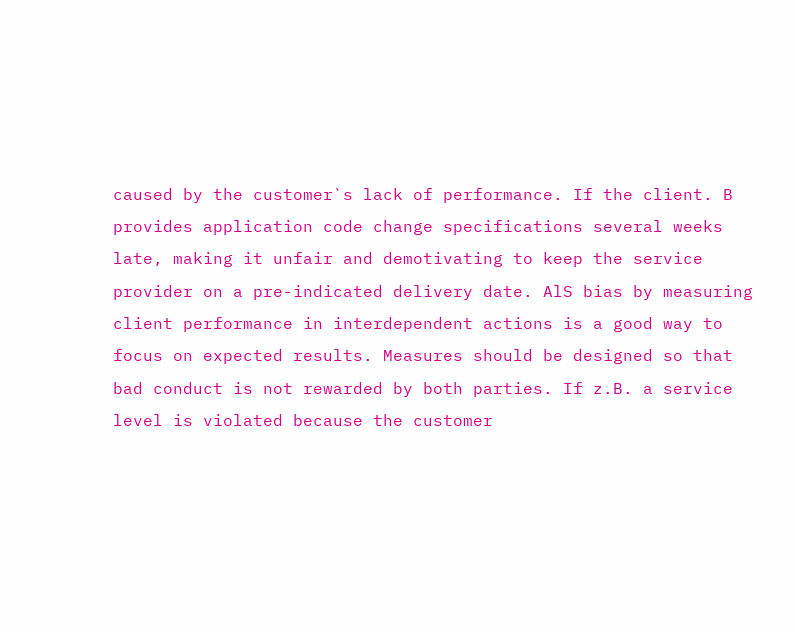caused by the customer`s lack of performance. If the client. B provides application code change specifications several weeks late, making it unfair and demotivating to keep the service provider on a pre-indicated delivery date. AlS bias by measuring client performance in interdependent actions is a good way to focus on expected results. Measures should be designed so that bad conduct is not rewarded by both parties. If z.B. a service level is violated because the customer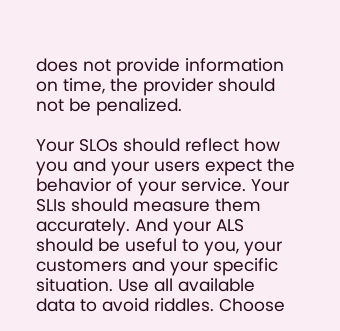does not provide information on time, the provider should not be penalized.

Your SLOs should reflect how you and your users expect the behavior of your service. Your SLIs should measure them accurately. And your ALS should be useful to you, your customers and your specific situation. Use all available data to avoid riddles. Choose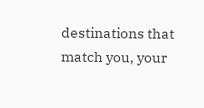destinations that match you, your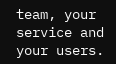team, your service and your users.